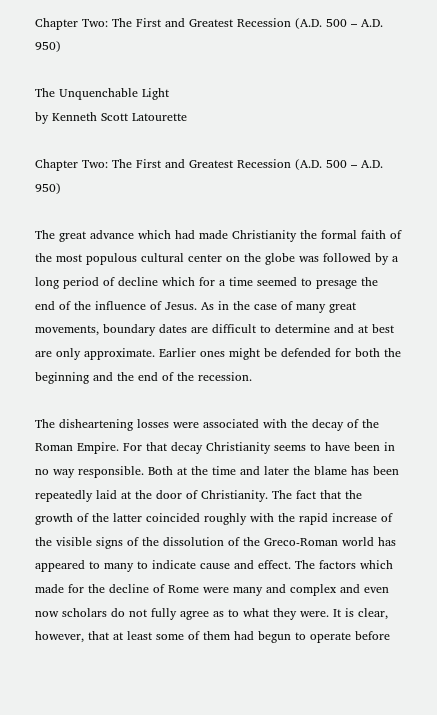Chapter Two: The First and Greatest Recession (A.D. 500 – A.D. 950)

The Unquenchable Light
by Kenneth Scott Latourette

Chapter Two: The First and Greatest Recession (A.D. 500 – A.D. 950)

The great advance which had made Christianity the formal faith of the most populous cultural center on the globe was followed by a long period of decline which for a time seemed to presage the end of the influence of Jesus. As in the case of many great movements, boundary dates are difficult to determine and at best are only approximate. Earlier ones might be defended for both the beginning and the end of the recession.

The disheartening losses were associated with the decay of the Roman Empire. For that decay Christianity seems to have been in no way responsible. Both at the time and later the blame has been repeatedly laid at the door of Christianity. The fact that the growth of the latter coincided roughly with the rapid increase of the visible signs of the dissolution of the Greco-Roman world has appeared to many to indicate cause and effect. The factors which made for the decline of Rome were many and complex and even now scholars do not fully agree as to what they were. It is clear, however, that at least some of them had begun to operate before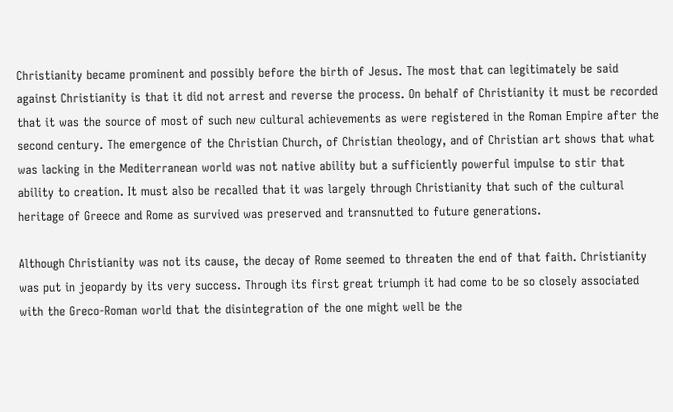Christianity became prominent and possibly before the birth of Jesus. The most that can legitimately be said against Christianity is that it did not arrest and reverse the process. On behalf of Christianity it must be recorded that it was the source of most of such new cultural achievements as were registered in the Roman Empire after the second century. The emergence of the Christian Church, of Christian theology, and of Christian art shows that what was lacking in the Mediterranean world was not native ability but a sufficiently powerful impulse to stir that ability to creation. It must also be recalled that it was largely through Christianity that such of the cultural heritage of Greece and Rome as survived was preserved and transnutted to future generations.

Although Christianity was not its cause, the decay of Rome seemed to threaten the end of that faith. Christianity was put in jeopardy by its very success. Through its first great triumph it had come to be so closely associated with the Greco-Roman world that the disintegration of the one might well be the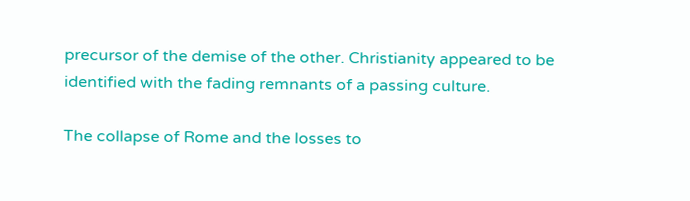precursor of the demise of the other. Christianity appeared to be identified with the fading remnants of a passing culture.

The collapse of Rome and the losses to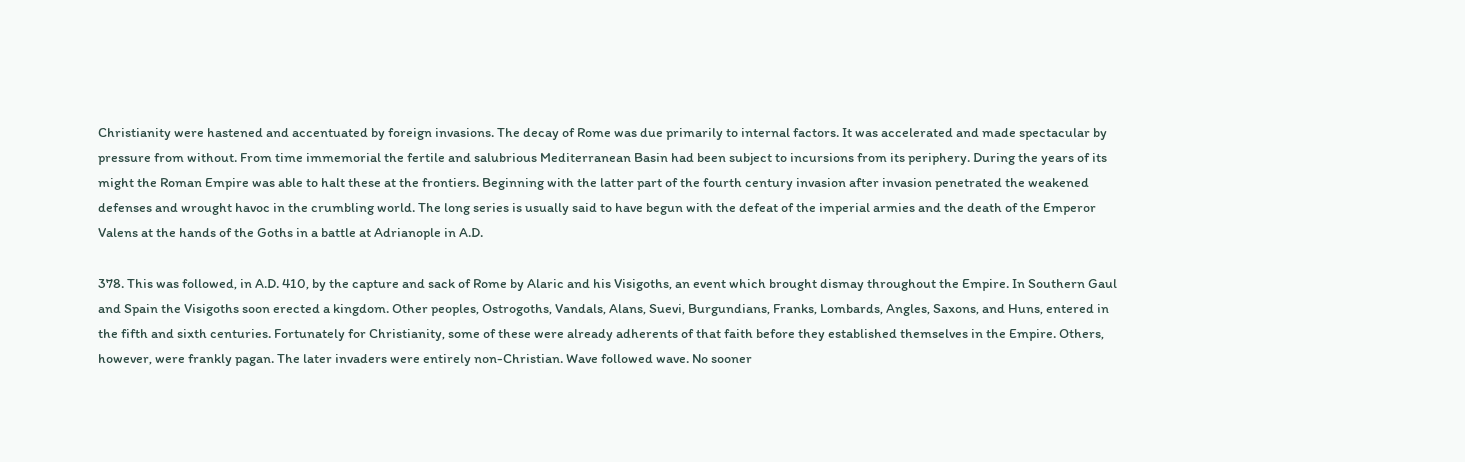Christianity were hastened and accentuated by foreign invasions. The decay of Rome was due primarily to internal factors. It was accelerated and made spectacular by pressure from without. From time immemorial the fertile and salubrious Mediterranean Basin had been subject to incursions from its periphery. During the years of its might the Roman Empire was able to halt these at the frontiers. Beginning with the latter part of the fourth century invasion after invasion penetrated the weakened defenses and wrought havoc in the crumbling world. The long series is usually said to have begun with the defeat of the imperial armies and the death of the Emperor Valens at the hands of the Goths in a battle at Adrianople in A.D.

378. This was followed, in A.D. 410, by the capture and sack of Rome by Alaric and his Visigoths, an event which brought dismay throughout the Empire. In Southern Gaul and Spain the Visigoths soon erected a kingdom. Other peoples, Ostrogoths, Vandals, Alans, Suevi, Burgundians, Franks, Lombards, Angles, Saxons, and Huns, entered in the fifth and sixth centuries. Fortunately for Christianity, some of these were already adherents of that faith before they established themselves in the Empire. Others, however, were frankly pagan. The later invaders were entirely non-Christian. Wave followed wave. No sooner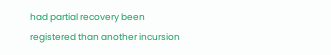had partial recovery been registered than another incursion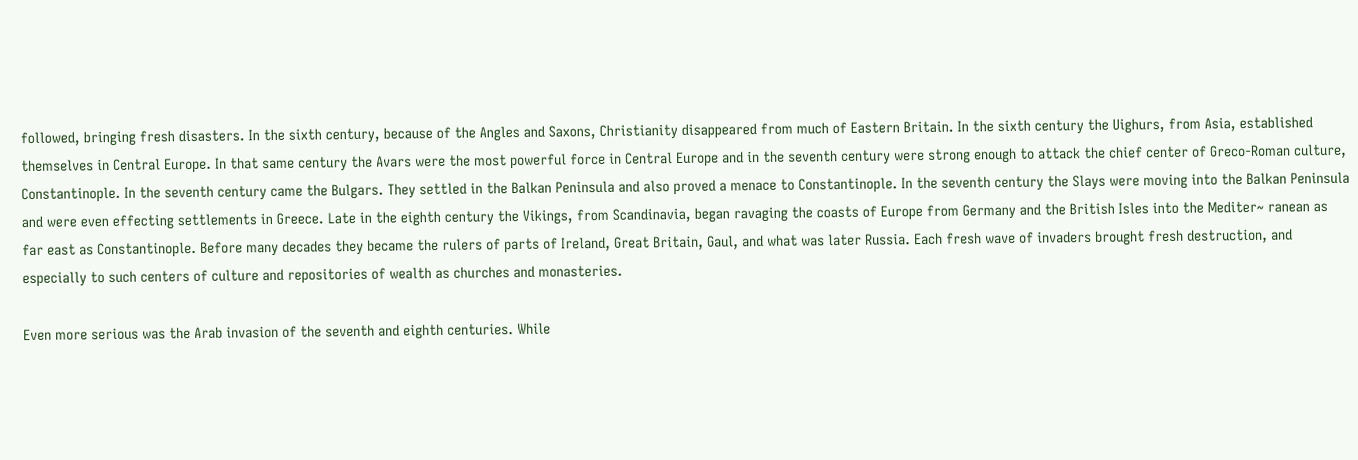followed, bringing fresh disasters. In the sixth century, because of the Angles and Saxons, Christianity disappeared from much of Eastern Britain. In the sixth century the Uighurs, from Asia, established themselves in Central Europe. In that same century the Avars were the most powerful force in Central Europe and in the seventh century were strong enough to attack the chief center of Greco-Roman culture, Constantinople. In the seventh century came the Bulgars. They settled in the Balkan Peninsula and also proved a menace to Constantinople. In the seventh century the Slays were moving into the Balkan Peninsula and were even effecting settlements in Greece. Late in the eighth century the Vikings, from Scandinavia, began ravaging the coasts of Europe from Germany and the British Isles into the Mediter~ ranean as far east as Constantinople. Before many decades they became the rulers of parts of Ireland, Great Britain, Gaul, and what was later Russia. Each fresh wave of invaders brought fresh destruction, and especially to such centers of culture and repositories of wealth as churches and monasteries.

Even more serious was the Arab invasion of the seventh and eighth centuries. While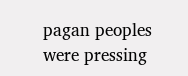pagan peoples were pressing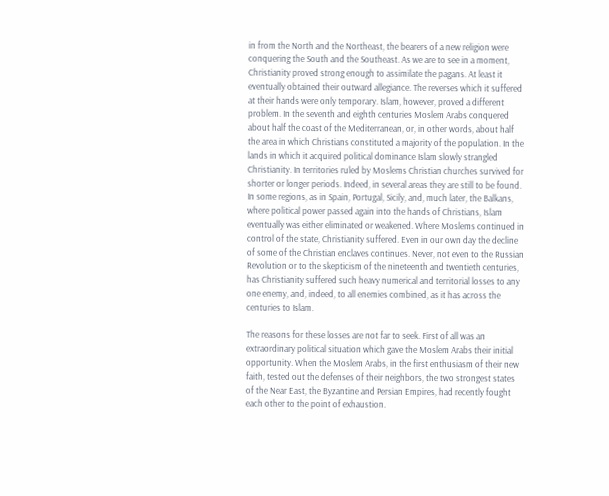in from the North and the Northeast, the bearers of a new religion were conquering the South and the Southeast. As we are to see in a moment, Christianity proved strong enough to assimilate the pagans. At least it eventually obtained their outward allegiance. The reverses which it suffered at their hands were only temporary. Islam, however, proved a different problem. In the seventh and eighth centuries Moslem Arabs conquered about half the coast of the Mediterranean, or, in other words, about half the area in which Christians constituted a majority of the population. In the lands in which it acquired political dominance Islam slowly strangled Christianity. In territories ruled by Moslems Christian churches survived for shorter or longer periods. Indeed, in several areas they are still to be found. In some regions, as in Spain, Portugal, Sicily, and, much later, the Balkans, where political power passed again into the hands of Christians, Islam eventually was either eliminated or weakened. Where Moslems continued in control of the state, Christianity suffered. Even in our own day the decline of some of the Christian enclaves continues. Never, not even to the Russian Revolution or to the skepticism of the nineteenth and twentieth centuries, has Christianity suffered such heavy numerical and territorial losses to any one enemy, and, indeed, to all enemies combined, as it has across the centuries to Islam.

The reasons for these losses are not far to seek. First of all was an extraordinary political situation which gave the Moslem Arabs their initial opportunity. When the Moslem Arabs, in the first enthusiasm of their new faith, tested out the defenses of their neighbors, the two strongest states of the Near East, the Byzantine and Persian Empires, had recently fought each other to the point of exhaustion.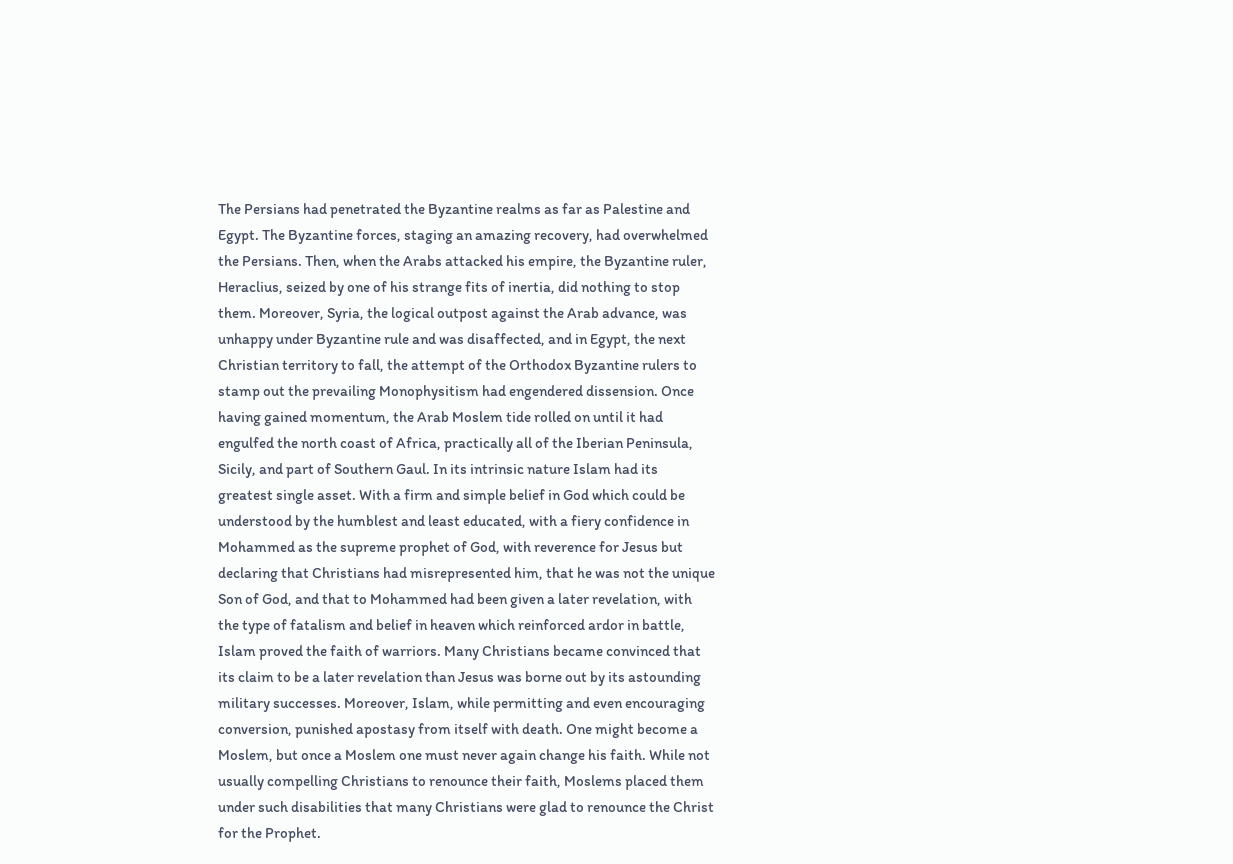The Persians had penetrated the Byzantine realms as far as Palestine and Egypt. The Byzantine forces, staging an amazing recovery, had overwhelmed the Persians. Then, when the Arabs attacked his empire, the Byzantine ruler, Heraclius, seized by one of his strange fits of inertia, did nothing to stop them. Moreover, Syria, the logical outpost against the Arab advance, was unhappy under Byzantine rule and was disaffected, and in Egypt, the next Christian territory to fall, the attempt of the Orthodox Byzantine rulers to stamp out the prevailing Monophysitism had engendered dissension. Once having gained momentum, the Arab Moslem tide rolled on until it had engulfed the north coast of Africa, practically all of the Iberian Peninsula, Sicily, and part of Southern Gaul. In its intrinsic nature Islam had its greatest single asset. With a firm and simple belief in God which could be understood by the humblest and least educated, with a fiery confidence in Mohammed as the supreme prophet of God, with reverence for Jesus but declaring that Christians had misrepresented him, that he was not the unique Son of God, and that to Mohammed had been given a later revelation, with the type of fatalism and belief in heaven which reinforced ardor in battle, Islam proved the faith of warriors. Many Christians became convinced that its claim to be a later revelation than Jesus was borne out by its astounding military successes. Moreover, Islam, while permitting and even encouraging conversion, punished apostasy from itself with death. One might become a Moslem, but once a Moslem one must never again change his faith. While not usually compelling Christians to renounce their faith, Moslems placed them under such disabilities that many Christians were glad to renounce the Christ for the Prophet.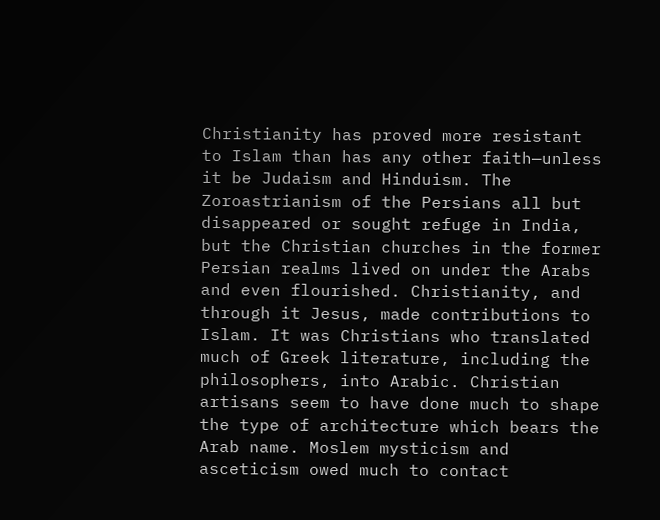Christianity has proved more resistant to Islam than has any other faith—unless it be Judaism and Hinduism. The Zoroastrianism of the Persians all but disappeared or sought refuge in India, but the Christian churches in the former Persian realms lived on under the Arabs and even flourished. Christianity, and through it Jesus, made contributions to Islam. It was Christians who translated much of Greek literature, including the philosophers, into Arabic. Christian artisans seem to have done much to shape the type of architecture which bears the Arab name. Moslem mysticism and asceticism owed much to contact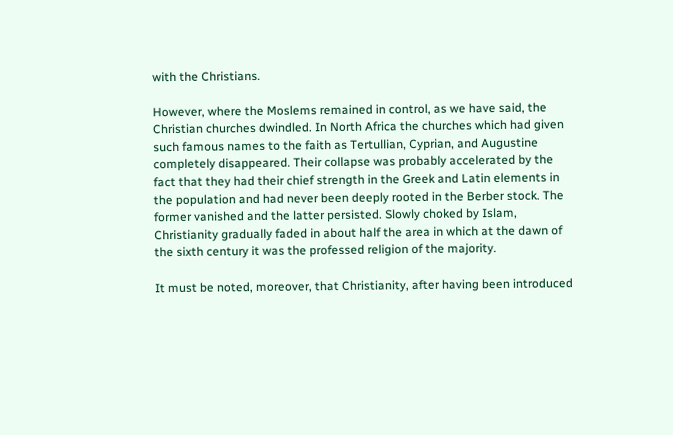with the Christians.

However, where the Moslems remained in control, as we have said, the Christian churches dwindled. In North Africa the churches which had given such famous names to the faith as Tertullian, Cyprian, and Augustine completely disappeared. Their collapse was probably accelerated by the fact that they had their chief strength in the Greek and Latin elements in the population and had never been deeply rooted in the Berber stock. The former vanished and the latter persisted. Slowly choked by Islam, Christianity gradually faded in about half the area in which at the dawn of the sixth century it was the professed religion of the majority.

It must be noted, moreover, that Christianity, after having been introduced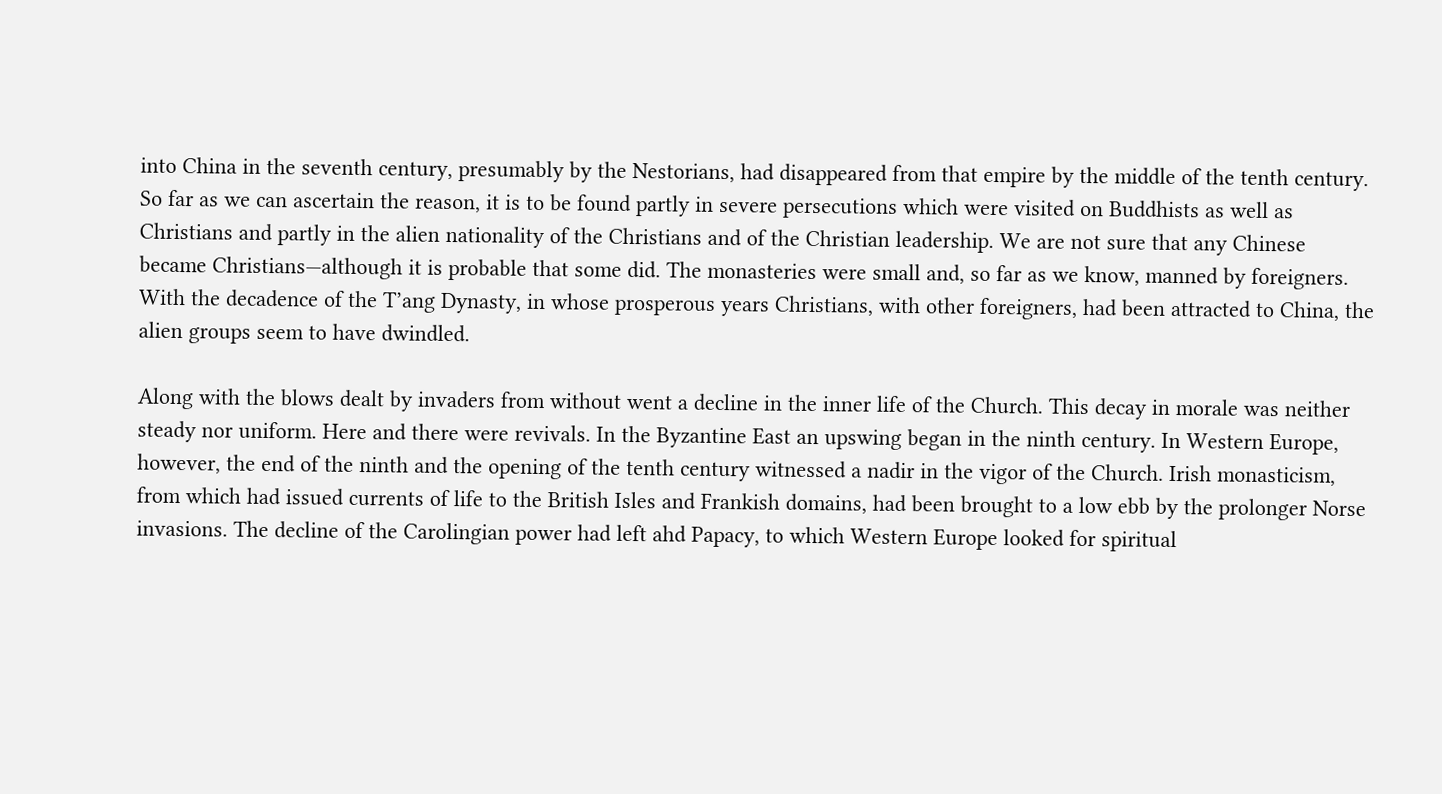into China in the seventh century, presumably by the Nestorians, had disappeared from that empire by the middle of the tenth century. So far as we can ascertain the reason, it is to be found partly in severe persecutions which were visited on Buddhists as well as Christians and partly in the alien nationality of the Christians and of the Christian leadership. We are not sure that any Chinese became Christians—although it is probable that some did. The monasteries were small and, so far as we know, manned by foreigners. With the decadence of the T’ang Dynasty, in whose prosperous years Christians, with other foreigners, had been attracted to China, the alien groups seem to have dwindled.

Along with the blows dealt by invaders from without went a decline in the inner life of the Church. This decay in morale was neither steady nor uniform. Here and there were revivals. In the Byzantine East an upswing began in the ninth century. In Western Europe, however, the end of the ninth and the opening of the tenth century witnessed a nadir in the vigor of the Church. Irish monasticism, from which had issued currents of life to the British Isles and Frankish domains, had been brought to a low ebb by the prolonger Norse invasions. The decline of the Carolingian power had left ahd Papacy, to which Western Europe looked for spiritual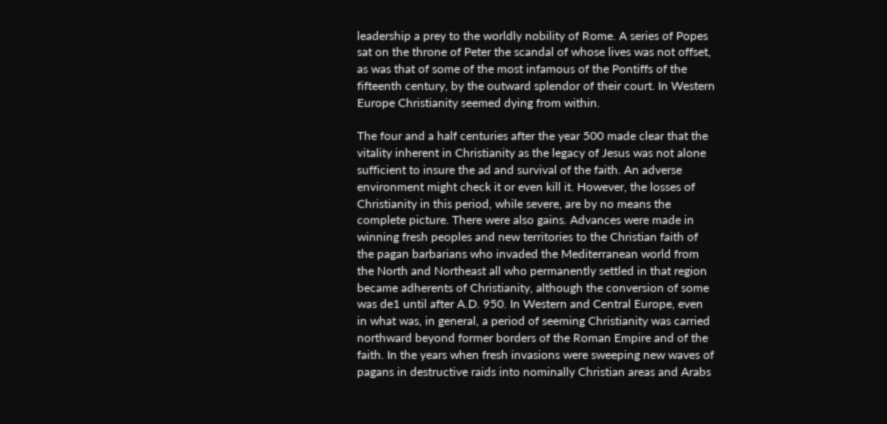leadership a prey to the worldly nobility of Rome. A series of Popes sat on the throne of Peter the scandal of whose lives was not offset, as was that of some of the most infamous of the Pontiffs of the fifteenth century, by the outward splendor of their court. In Western Europe Christianity seemed dying from within.

The four and a half centuries after the year 500 made clear that the vitality inherent in Christianity as the legacy of Jesus was not alone sufficient to insure the ad and survival of the faith. An adverse environment might check it or even kill it. However, the losses of Christianity in this period, while severe, are by no means the complete picture. There were also gains. Advances were made in winning fresh peoples and new territories to the Christian faith of the pagan barbarians who invaded the Mediterranean world from the North and Northeast all who permanently settled in that region became adherents of Christianity, although the conversion of some was de1 until after A.D. 950. In Western and Central Europe, even in what was, in general, a period of seeming Christianity was carried northward beyond former borders of the Roman Empire and of the faith. In the years when fresh invasions were sweeping new waves of pagans in destructive raids into nominally Christian areas and Arabs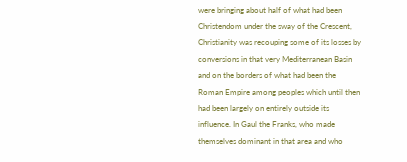were bringing about half of what had been Christendom under the sway of the Crescent, Christianity was recouping some of its losses by conversions in that very Mediterranean Basin and on the borders of what had been the Roman Empire among peoples which until then had been largely on entirely outside its influence. In Gaul the Franks, who made themselves dominant in that area and who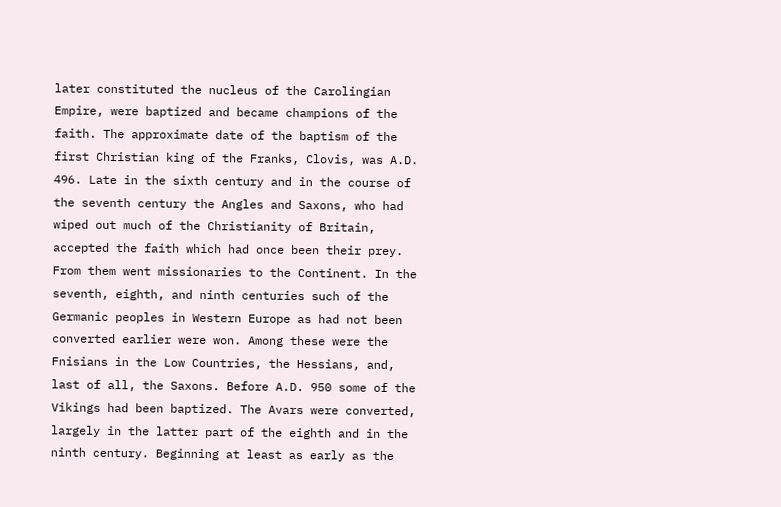later constituted the nucleus of the Carolingian Empire, were baptized and became champions of the faith. The approximate date of the baptism of the first Christian king of the Franks, Clovis, was A.D. 496. Late in the sixth century and in the course of the seventh century the Angles and Saxons, who had wiped out much of the Christianity of Britain, accepted the faith which had once been their prey. From them went missionaries to the Continent. In the seventh, eighth, and ninth centuries such of the Germanic peoples in Western Europe as had not been converted earlier were won. Among these were the Fnisians in the Low Countries, the Hessians, and, last of all, the Saxons. Before A.D. 950 some of the Vikings had been baptized. The Avars were converted, largely in the latter part of the eighth and in the ninth century. Beginning at least as early as the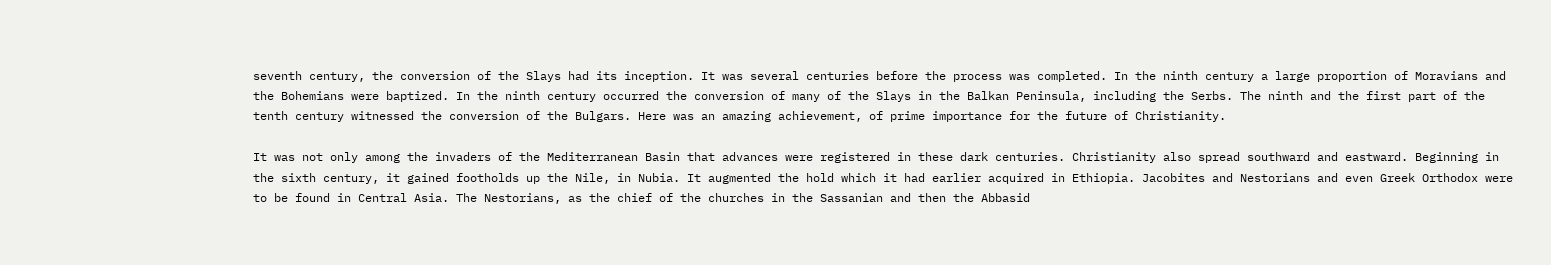seventh century, the conversion of the Slays had its inception. It was several centuries before the process was completed. In the ninth century a large proportion of Moravians and the Bohemians were baptized. In the ninth century occurred the conversion of many of the Slays in the Balkan Peninsula, including the Serbs. The ninth and the first part of the tenth century witnessed the conversion of the Bulgars. Here was an amazing achievement, of prime importance for the future of Christianity.

It was not only among the invaders of the Mediterranean Basin that advances were registered in these dark centuries. Christianity also spread southward and eastward. Beginning in the sixth century, it gained footholds up the Nile, in Nubia. It augmented the hold which it had earlier acquired in Ethiopia. Jacobites and Nestorians and even Greek Orthodox were to be found in Central Asia. The Nestorians, as the chief of the churches in the Sassanian and then the Abbasid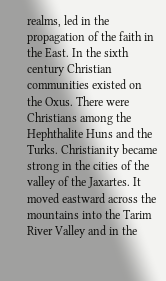realms, led in the propagation of the faith in the East. In the sixth century Christian communities existed on the Oxus. There were Christians among the Hephthalite Huns and the Turks. Christianity became strong in the cities of the valley of the Jaxartes. It moved eastward across the mountains into the Tarim River Valley and in the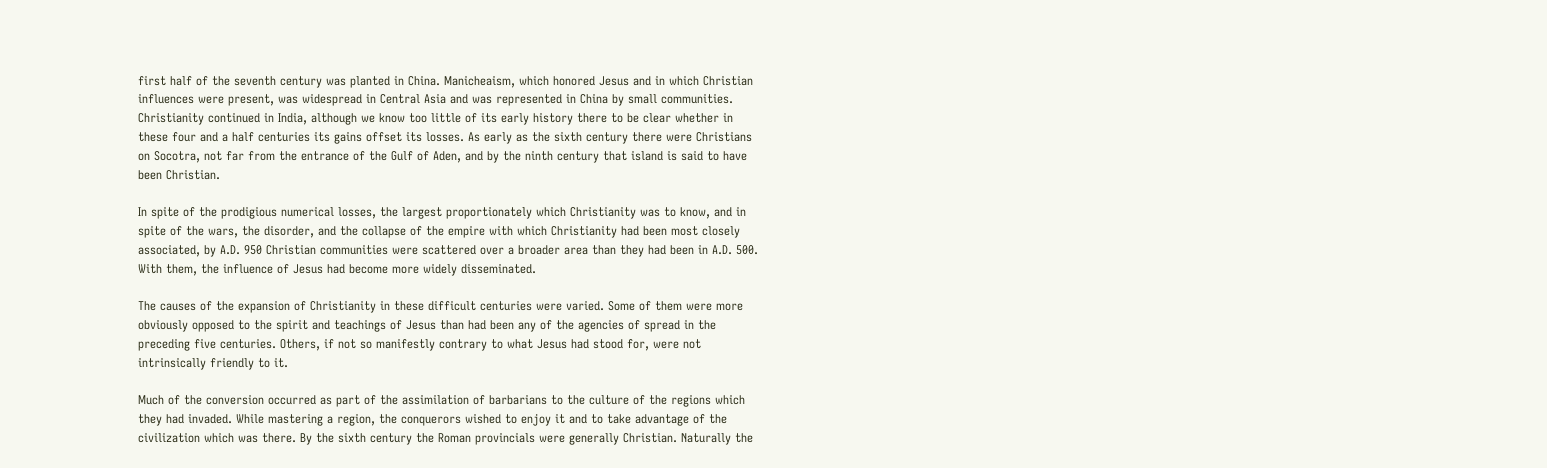first half of the seventh century was planted in China. Manicheaism, which honored Jesus and in which Christian influences were present, was widespread in Central Asia and was represented in China by small communities. Christianity continued in India, although we know too little of its early history there to be clear whether in these four and a half centuries its gains offset its losses. As early as the sixth century there were Christians on Socotra, not far from the entrance of the Gulf of Aden, and by the ninth century that island is said to have been Christian.

In spite of the prodigious numerical losses, the largest proportionately which Christianity was to know, and in spite of the wars, the disorder, and the collapse of the empire with which Christianity had been most closely associated, by A.D. 950 Christian communities were scattered over a broader area than they had been in A.D. 500. With them, the influence of Jesus had become more widely disseminated.

The causes of the expansion of Christianity in these difficult centuries were varied. Some of them were more obviously opposed to the spirit and teachings of Jesus than had been any of the agencies of spread in the preceding five centuries. Others, if not so manifestly contrary to what Jesus had stood for, were not intrinsically friendly to it.

Much of the conversion occurred as part of the assimilation of barbarians to the culture of the regions which they had invaded. While mastering a region, the conquerors wished to enjoy it and to take advantage of the civilization which was there. By the sixth century the Roman provincials were generally Christian. Naturally the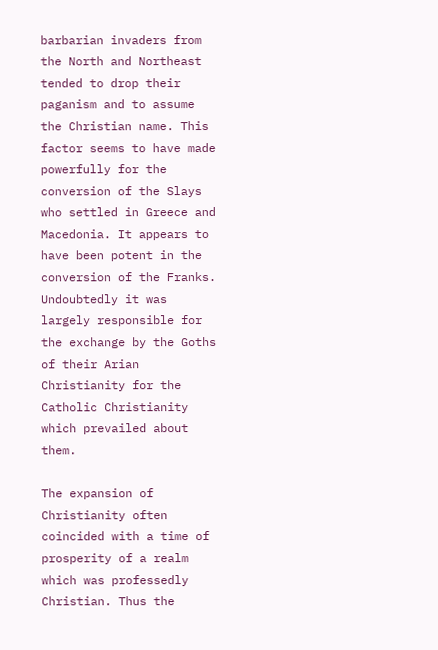barbarian invaders from the North and Northeast tended to drop their paganism and to assume the Christian name. This factor seems to have made powerfully for the conversion of the Slays who settled in Greece and Macedonia. It appears to have been potent in the conversion of the Franks. Undoubtedly it was largely responsible for the exchange by the Goths of their Arian Christianity for the Catholic Christianity which prevailed about them.

The expansion of Christianity often coincided with a time of prosperity of a realm which was professedly Christian. Thus the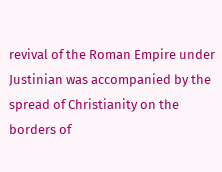revival of the Roman Empire under Justinian was accompanied by the spread of Christianity on the borders of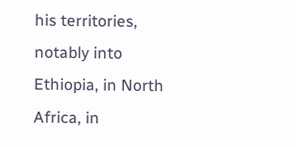his territories, notably into Ethiopia, in North Africa, in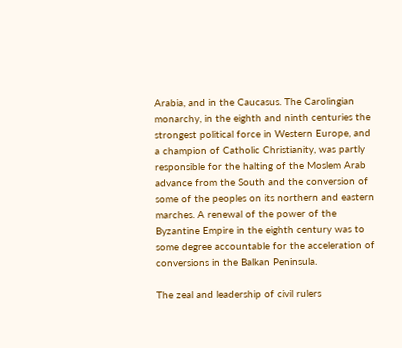Arabia, and in the Caucasus. The Carolingian monarchy, in the eighth and ninth centuries the strongest political force in Western Europe, and a champion of Catholic Christianity, was partly responsible for the halting of the Moslem Arab advance from the South and the conversion of some of the peoples on its northern and eastern marches. A renewal of the power of the Byzantine Empire in the eighth century was to some degree accountable for the acceleration of conversions in the Balkan Peninsula.

The zeal and leadership of civil rulers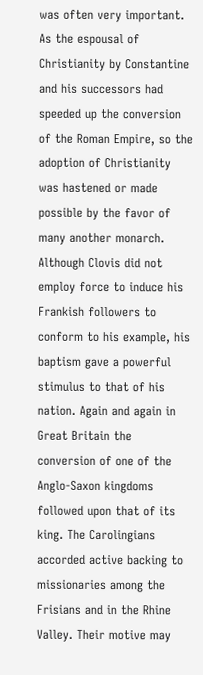was often very important. As the espousal of Christianity by Constantine and his successors had speeded up the conversion of the Roman Empire, so the adoption of Christianity was hastened or made possible by the favor of many another monarch. Although Clovis did not employ force to induce his Frankish followers to conform to his example, his baptism gave a powerful stimulus to that of his nation. Again and again in Great Britain the conversion of one of the Anglo-Saxon kingdoms followed upon that of its king. The Carolingians accorded active backing to missionaries among the Frisians and in the Rhine Valley. Their motive may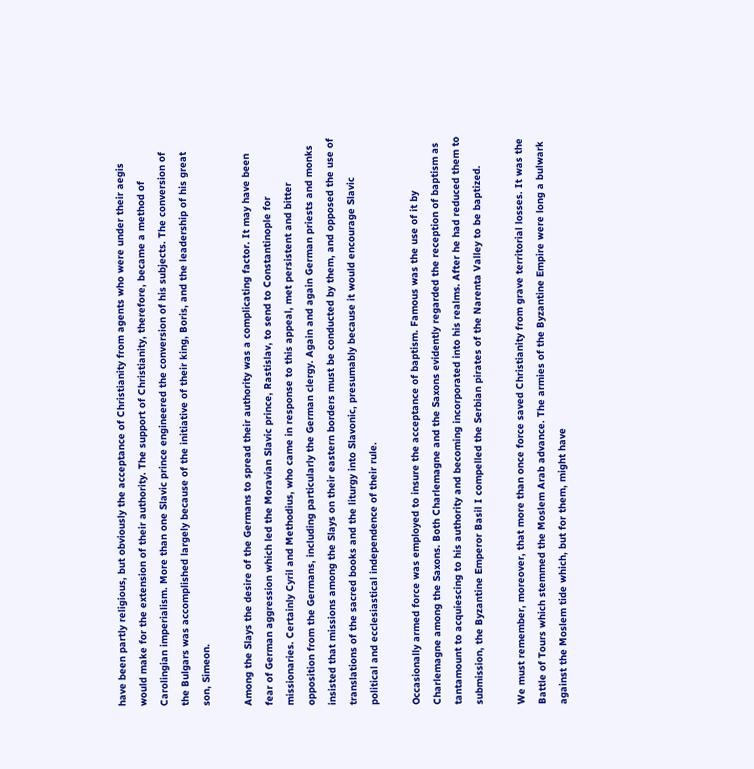have been partly religious, but obviously the acceptance of Christianity from agents who were under their aegis would make for the extension of their authority. The support of Christianity, therefore, became a method of Carolingian imperialism. More than one Slavic prince engineered the conversion of his subjects. The conversion of the Bulgars was accomplished largely because of the initiative of their king, Boris, and the leadership of his great son, Simeon.

Among the Slays the desire of the Germans to spread their authority was a complicating factor. It may have been fear of German aggression which led the Moravian Slavic prince, Rastislav, to send to Constantinople for missionaries. Certainly Cyril and Methodius, who came in response to this appeal, met persistent and bitter opposition from the Germans, including particularly the German clergy. Again and again German priests and monks insisted that missions among the Slays on their eastern borders must be conducted by them, and opposed the use of translations of the sacred books and the liturgy into Slavonic, presumably because it would encourage Slavic political and ecclesiastical independence of their rule.

Occasionally armed force was employed to insure the acceptance of baptism. Famous was the use of it by Charlemagne among the Saxons. Both Charlemagne and the Saxons evidently regarded the reception of baptism as tantamount to acquiescing to his authority and becoming incorporated into his realms. After he had reduced them to submission, the Byzantine Emperor Basil I compelled the Serbian pirates of the Narenta Valley to be baptized.

We must remember, moreover, that more than once force saved Christianity from grave territorial losses. It was the Battle of Tours which stemmed the Moslem Arab advance. The armies of the Byzantine Empire were long a bulwark against the Moslem tide which, but for them, might have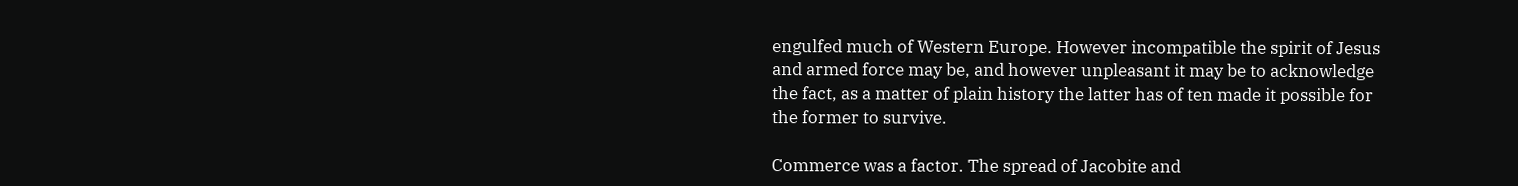engulfed much of Western Europe. However incompatible the spirit of Jesus and armed force may be, and however unpleasant it may be to acknowledge the fact, as a matter of plain history the latter has of ten made it possible for the former to survive.

Commerce was a factor. The spread of Jacobite and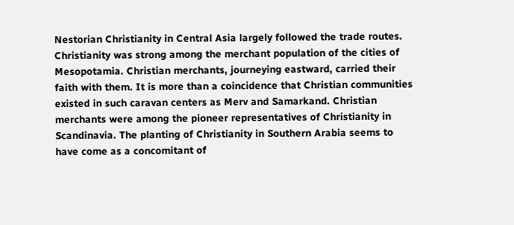Nestorian Christianity in Central Asia largely followed the trade routes. Christianity was strong among the merchant population of the cities of Mesopotamia. Christian merchants, journeying eastward, carried their faith with them. It is more than a coincidence that Christian communities existed in such caravan centers as Merv and Samarkand. Christian merchants were among the pioneer representatives of Christianity in Scandinavia. The planting of Christianity in Southern Arabia seems to have come as a concomitant of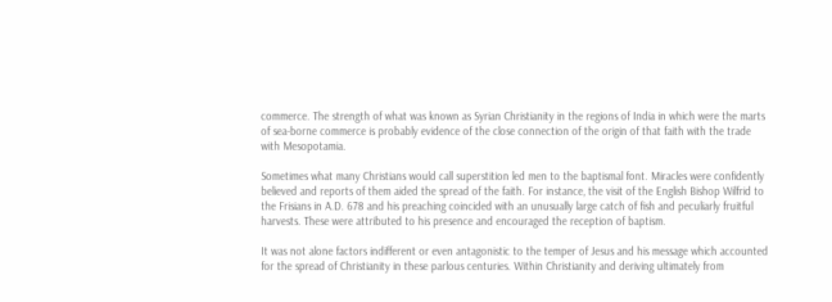commerce. The strength of what was known as Syrian Christianity in the regions of India in which were the marts of sea-borne commerce is probably evidence of the close connection of the origin of that faith with the trade with Mesopotamia.

Sometimes what many Christians would call superstition led men to the baptismal font. Miracles were confidently believed and reports of them aided the spread of the faith. For instance, the visit of the English Bishop Wilfrid to the Frisians in A.D. 678 and his preaching coincided with an unusually large catch of fish and peculiarly fruitful harvests. These were attributed to his presence and encouraged the reception of baptism.

It was not alone factors indifferent or even antagonistic to the temper of Jesus and his message which accounted for the spread of Christianity in these parlous centuries. Within Christianity and deriving ultimately from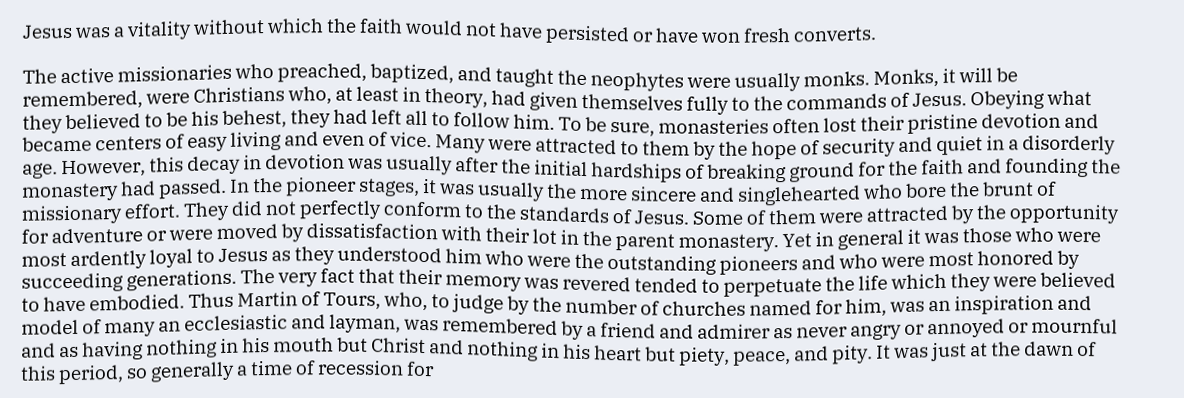Jesus was a vitality without which the faith would not have persisted or have won fresh converts.

The active missionaries who preached, baptized, and taught the neophytes were usually monks. Monks, it will be remembered, were Christians who, at least in theory, had given themselves fully to the commands of Jesus. Obeying what they believed to be his behest, they had left all to follow him. To be sure, monasteries often lost their pristine devotion and became centers of easy living and even of vice. Many were attracted to them by the hope of security and quiet in a disorderly age. However, this decay in devotion was usually after the initial hardships of breaking ground for the faith and founding the monastery had passed. In the pioneer stages, it was usually the more sincere and singlehearted who bore the brunt of missionary effort. They did not perfectly conform to the standards of Jesus. Some of them were attracted by the opportunity for adventure or were moved by dissatisfaction with their lot in the parent monastery. Yet in general it was those who were most ardently loyal to Jesus as they understood him who were the outstanding pioneers and who were most honored by succeeding generations. The very fact that their memory was revered tended to perpetuate the life which they were believed to have embodied. Thus Martin of Tours, who, to judge by the number of churches named for him, was an inspiration and model of many an ecclesiastic and layman, was remembered by a friend and admirer as never angry or annoyed or mournful and as having nothing in his mouth but Christ and nothing in his heart but piety, peace, and pity. It was just at the dawn of this period, so generally a time of recession for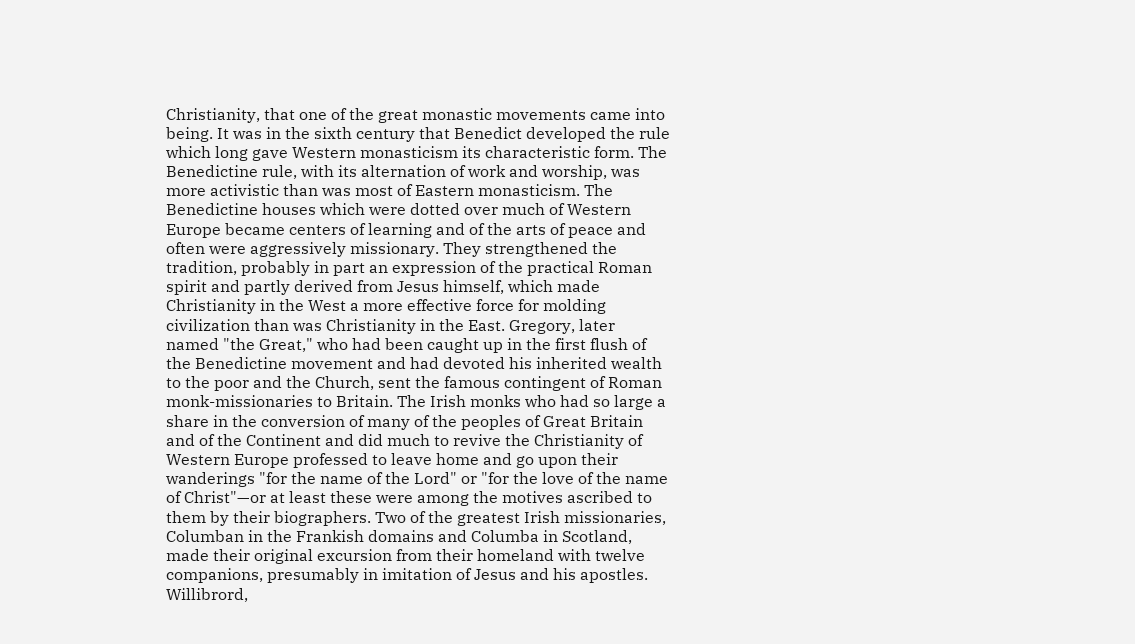Christianity, that one of the great monastic movements came into being. It was in the sixth century that Benedict developed the rule which long gave Western monasticism its characteristic form. The Benedictine rule, with its alternation of work and worship, was more activistic than was most of Eastern monasticism. The Benedictine houses which were dotted over much of Western Europe became centers of learning and of the arts of peace and often were aggressively missionary. They strengthened the tradition, probably in part an expression of the practical Roman spirit and partly derived from Jesus himself, which made Christianity in the West a more effective force for molding civilization than was Christianity in the East. Gregory, later named "the Great," who had been caught up in the first flush of the Benedictine movement and had devoted his inherited wealth to the poor and the Church, sent the famous contingent of Roman monk-missionaries to Britain. The Irish monks who had so large a share in the conversion of many of the peoples of Great Britain and of the Continent and did much to revive the Christianity of Western Europe professed to leave home and go upon their wanderings "for the name of the Lord" or "for the love of the name of Christ"—or at least these were among the motives ascribed to them by their biographers. Two of the greatest Irish missionaries, Columban in the Frankish domains and Columba in Scotland, made their original excursion from their homeland with twelve companions, presumably in imitation of Jesus and his apostles. Willibrord,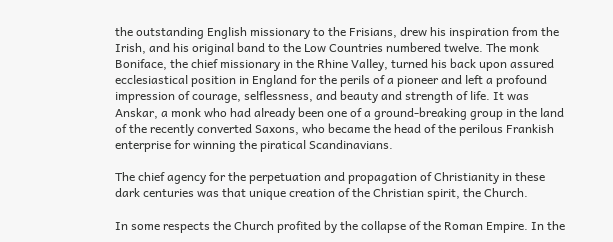the outstanding English missionary to the Frisians, drew his inspiration from the Irish, and his original band to the Low Countries numbered twelve. The monk Boniface, the chief missionary in the Rhine Valley, turned his back upon assured ecclesiastical position in England for the perils of a pioneer and left a profound impression of courage, selflessness, and beauty and strength of life. It was Anskar, a monk who had already been one of a ground-breaking group in the land of the recently converted Saxons, who became the head of the perilous Frankish enterprise for winning the piratical Scandinavians.

The chief agency for the perpetuation and propagation of Christianity in these dark centuries was that unique creation of the Christian spirit, the Church.

In some respects the Church profited by the collapse of the Roman Empire. In the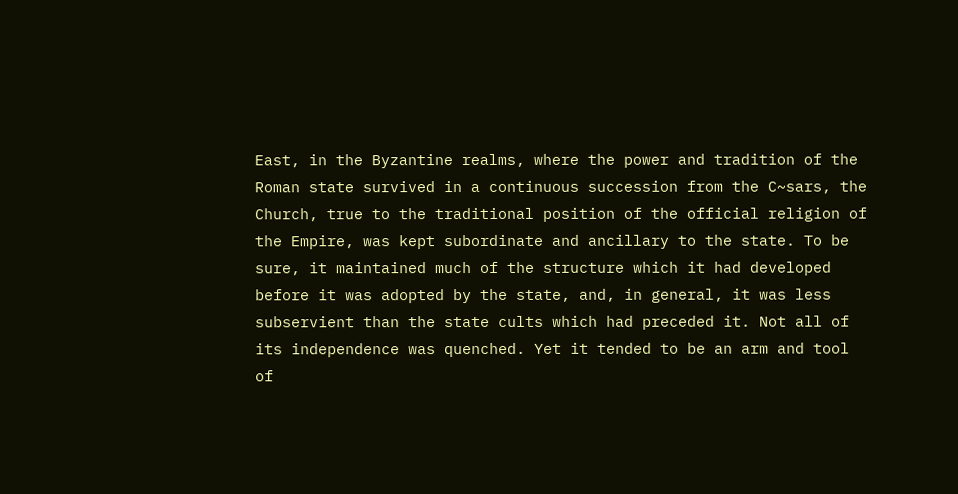East, in the Byzantine realms, where the power and tradition of the Roman state survived in a continuous succession from the C~sars, the Church, true to the traditional position of the official religion of the Empire, was kept subordinate and ancillary to the state. To be sure, it maintained much of the structure which it had developed before it was adopted by the state, and, in general, it was less subservient than the state cults which had preceded it. Not all of its independence was quenched. Yet it tended to be an arm and tool of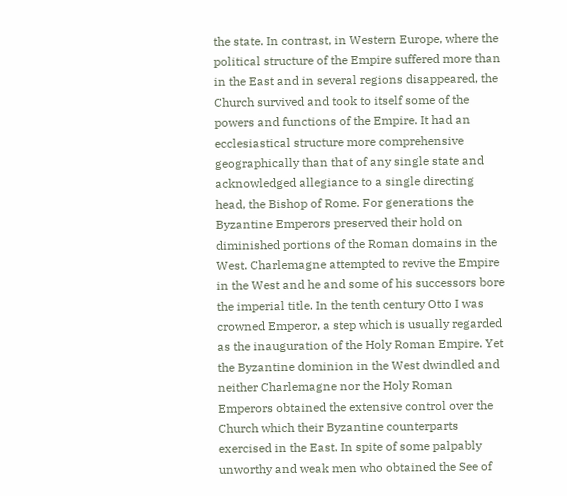the state. In contrast, in Western Europe, where the political structure of the Empire suffered more than in the East and in several regions disappeared, the Church survived and took to itself some of the powers and functions of the Empire. It had an ecclesiastical structure more comprehensive geographically than that of any single state and acknowledged allegiance to a single directing head, the Bishop of Rome. For generations the Byzantine Emperors preserved their hold on diminished portions of the Roman domains in the West. Charlemagne attempted to revive the Empire in the West and he and some of his successors bore the imperial title. In the tenth century Otto I was crowned Emperor, a step which is usually regarded as the inauguration of the Holy Roman Empire. Yet the Byzantine dominion in the West dwindled and neither Charlemagne nor the Holy Roman Emperors obtained the extensive control over the Church which their Byzantine counterparts exercised in the East. In spite of some palpably unworthy and weak men who obtained the See of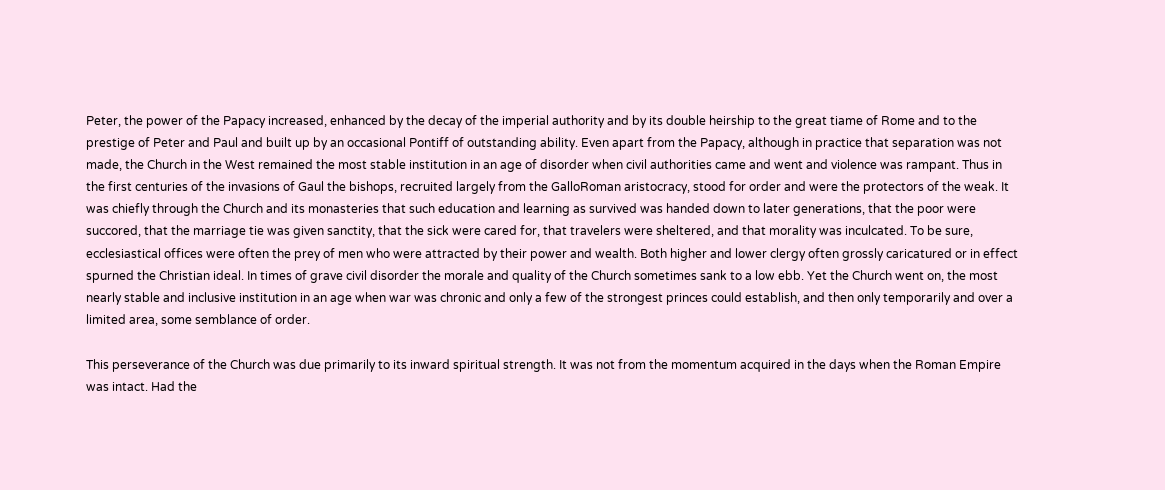Peter, the power of the Papacy increased, enhanced by the decay of the imperial authority and by its double heirship to the great tiame of Rome and to the prestige of Peter and Paul and built up by an occasional Pontiff of outstanding ability. Even apart from the Papacy, although in practice that separation was not made, the Church in the West remained the most stable institution in an age of disorder when civil authorities came and went and violence was rampant. Thus in the first centuries of the invasions of Gaul the bishops, recruited largely from the GalloRoman aristocracy, stood for order and were the protectors of the weak. It was chiefly through the Church and its monasteries that such education and learning as survived was handed down to later generations, that the poor were succored, that the marriage tie was given sanctity, that the sick were cared for, that travelers were sheltered, and that morality was inculcated. To be sure, ecclesiastical offices were often the prey of men who were attracted by their power and wealth. Both higher and lower clergy often grossly caricatured or in effect spurned the Christian ideal. In times of grave civil disorder the morale and quality of the Church sometimes sank to a low ebb. Yet the Church went on, the most nearly stable and inclusive institution in an age when war was chronic and only a few of the strongest princes could establish, and then only temporarily and over a limited area, some semblance of order.

This perseverance of the Church was due primarily to its inward spiritual strength. It was not from the momentum acquired in the days when the Roman Empire was intact. Had the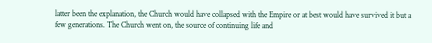latter been the explanation, the Church would have collapsed with the Empire or at best would have survived it but a few generations. The Church went on, the source of continuing life and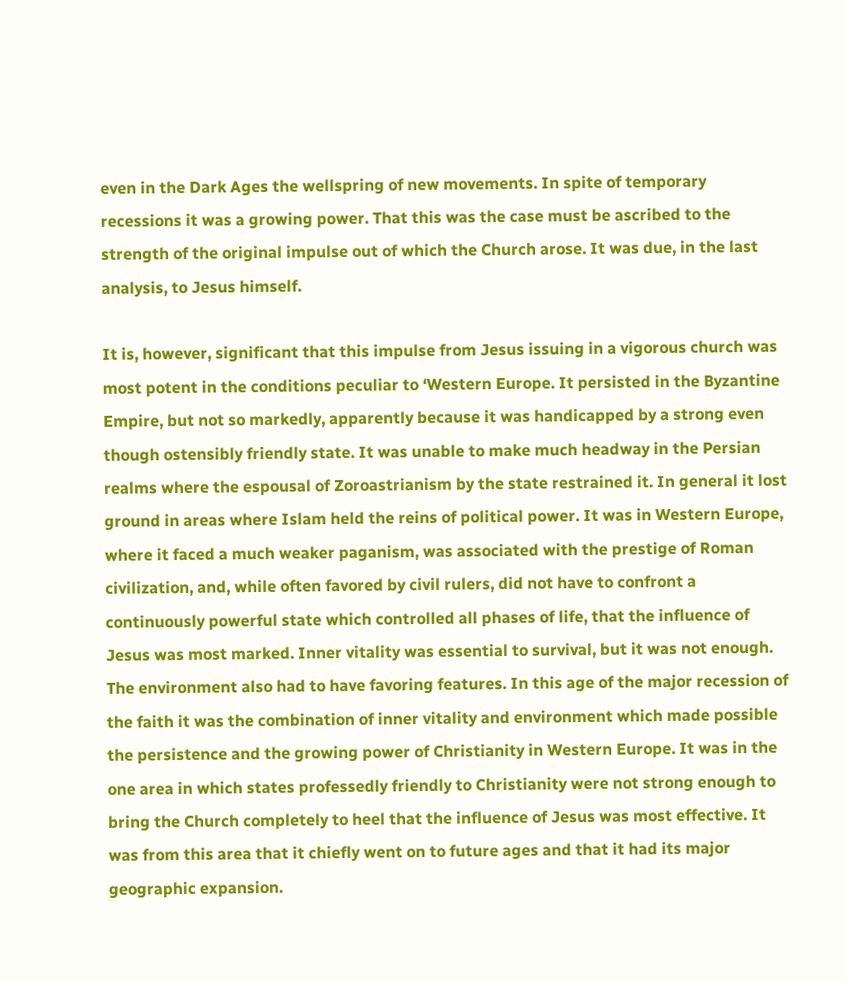even in the Dark Ages the wellspring of new movements. In spite of temporary recessions it was a growing power. That this was the case must be ascribed to the strength of the original impulse out of which the Church arose. It was due, in the last analysis, to Jesus himself.

It is, however, significant that this impulse from Jesus issuing in a vigorous church was most potent in the conditions peculiar to ‘Western Europe. It persisted in the Byzantine Empire, but not so markedly, apparently because it was handicapped by a strong even though ostensibly friendly state. It was unable to make much headway in the Persian realms where the espousal of Zoroastrianism by the state restrained it. In general it lost ground in areas where Islam held the reins of political power. It was in Western Europe, where it faced a much weaker paganism, was associated with the prestige of Roman civilization, and, while often favored by civil rulers, did not have to confront a continuously powerful state which controlled all phases of life, that the influence of Jesus was most marked. Inner vitality was essential to survival, but it was not enough. The environment also had to have favoring features. In this age of the major recession of the faith it was the combination of inner vitality and environment which made possible the persistence and the growing power of Christianity in Western Europe. It was in the one area in which states professedly friendly to Christianity were not strong enough to bring the Church completely to heel that the influence of Jesus was most effective. It was from this area that it chiefly went on to future ages and that it had its major geographic expansion.